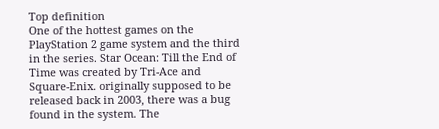Top definition
One of the hottest games on the PlayStation 2 game system and the third in the series. Star Ocean: Till the End of Time was created by Tri-Ace and Square-Enix. originally supposed to be released back in 2003, there was a bug found in the system. The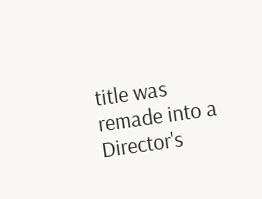title was remade into a Director's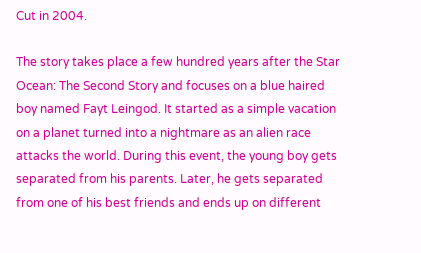Cut in 2004.

The story takes place a few hundred years after the Star Ocean: The Second Story and focuses on a blue haired boy named Fayt Leingod. It started as a simple vacation on a planet turned into a nightmare as an alien race attacks the world. During this event, the young boy gets separated from his parents. Later, he gets separated from one of his best friends and ends up on different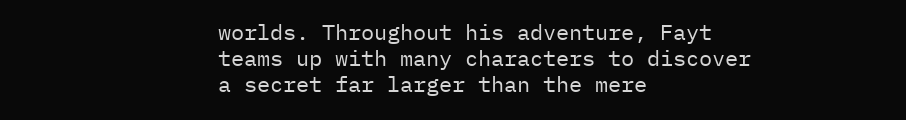worlds. Throughout his adventure, Fayt teams up with many characters to discover a secret far larger than the mere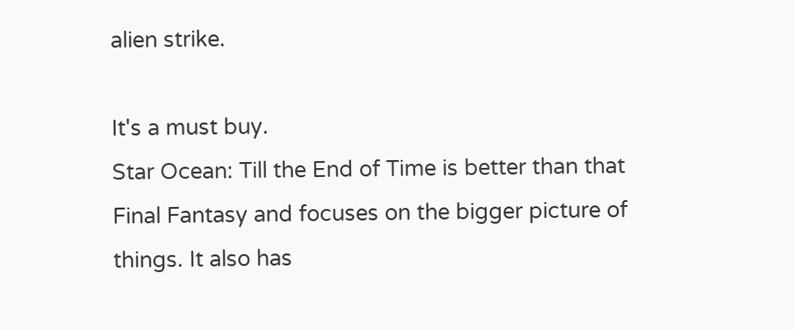alien strike.

It's a must buy.
Star Ocean: Till the End of Time is better than that Final Fantasy and focuses on the bigger picture of things. It also has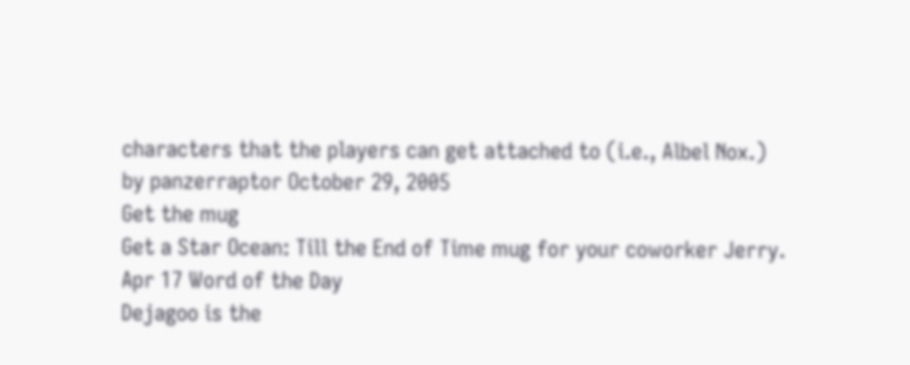characters that the players can get attached to (i.e., Albel Nox.)
by panzerraptor October 29, 2005
Get the mug
Get a Star Ocean: Till the End of Time mug for your coworker Jerry.
Apr 17 Word of the Day
Dejagoo is the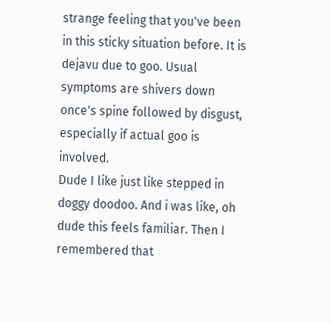strange feeling that you've been in this sticky situation before. It is dejavu due to goo. Usual symptoms are shivers down once's spine followed by disgust, especially if actual goo is involved.
Dude I like just like stepped in doggy doodoo. And i was like, oh dude this feels familiar. Then I remembered that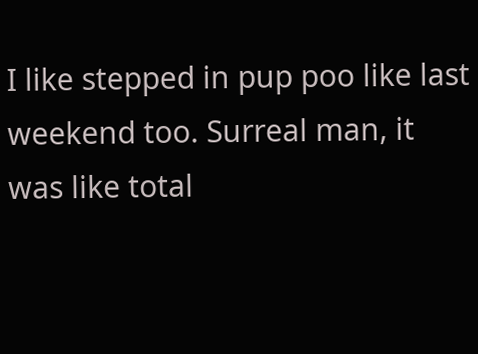I like stepped in pup poo like last weekend too. Surreal man, it was like total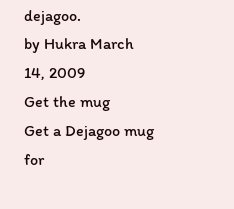dejagoo.
by Hukra March 14, 2009
Get the mug
Get a Dejagoo mug for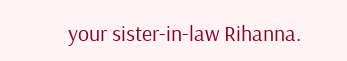your sister-in-law Rihanna.